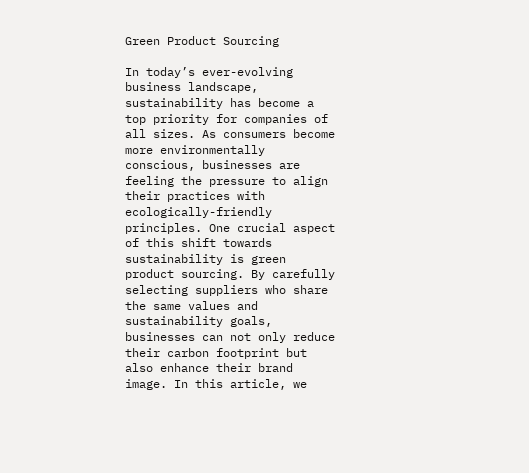Green Product Sourcing

In today’s ever-evolving business landscape, sustainability has become a top priority for companies of all sizes. As consumers become more environmentally conscious, businesses are feeling the pressure to align their practices with ecologically-friendly principles. One crucial aspect of this shift towards sustainability is green product sourcing. By carefully selecting suppliers who share the same values and sustainability goals, businesses can not only reduce their carbon footprint but also enhance their brand image. In this article, we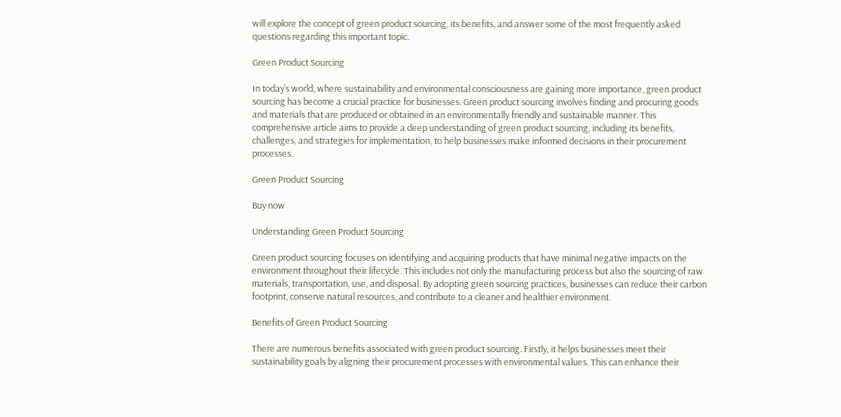will explore the concept of green product sourcing, its benefits, and answer some of the most frequently asked questions regarding this important topic.

Green Product Sourcing

In today’s world, where sustainability and environmental consciousness are gaining more importance, green product sourcing has become a crucial practice for businesses. Green product sourcing involves finding and procuring goods and materials that are produced or obtained in an environmentally friendly and sustainable manner. This comprehensive article aims to provide a deep understanding of green product sourcing, including its benefits, challenges, and strategies for implementation, to help businesses make informed decisions in their procurement processes.

Green Product Sourcing

Buy now

Understanding Green Product Sourcing

Green product sourcing focuses on identifying and acquiring products that have minimal negative impacts on the environment throughout their lifecycle. This includes not only the manufacturing process but also the sourcing of raw materials, transportation, use, and disposal. By adopting green sourcing practices, businesses can reduce their carbon footprint, conserve natural resources, and contribute to a cleaner and healthier environment.

Benefits of Green Product Sourcing

There are numerous benefits associated with green product sourcing. Firstly, it helps businesses meet their sustainability goals by aligning their procurement processes with environmental values. This can enhance their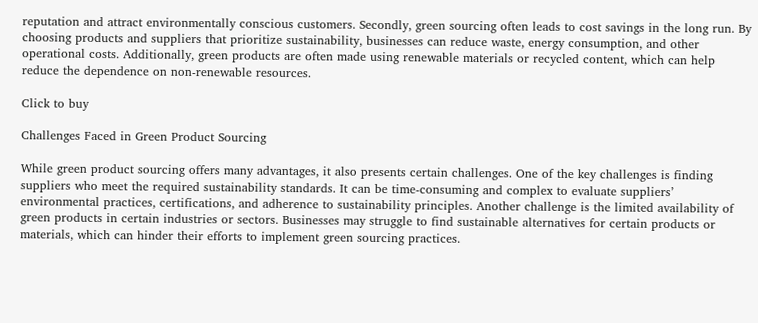reputation and attract environmentally conscious customers. Secondly, green sourcing often leads to cost savings in the long run. By choosing products and suppliers that prioritize sustainability, businesses can reduce waste, energy consumption, and other operational costs. Additionally, green products are often made using renewable materials or recycled content, which can help reduce the dependence on non-renewable resources.

Click to buy

Challenges Faced in Green Product Sourcing

While green product sourcing offers many advantages, it also presents certain challenges. One of the key challenges is finding suppliers who meet the required sustainability standards. It can be time-consuming and complex to evaluate suppliers’ environmental practices, certifications, and adherence to sustainability principles. Another challenge is the limited availability of green products in certain industries or sectors. Businesses may struggle to find sustainable alternatives for certain products or materials, which can hinder their efforts to implement green sourcing practices.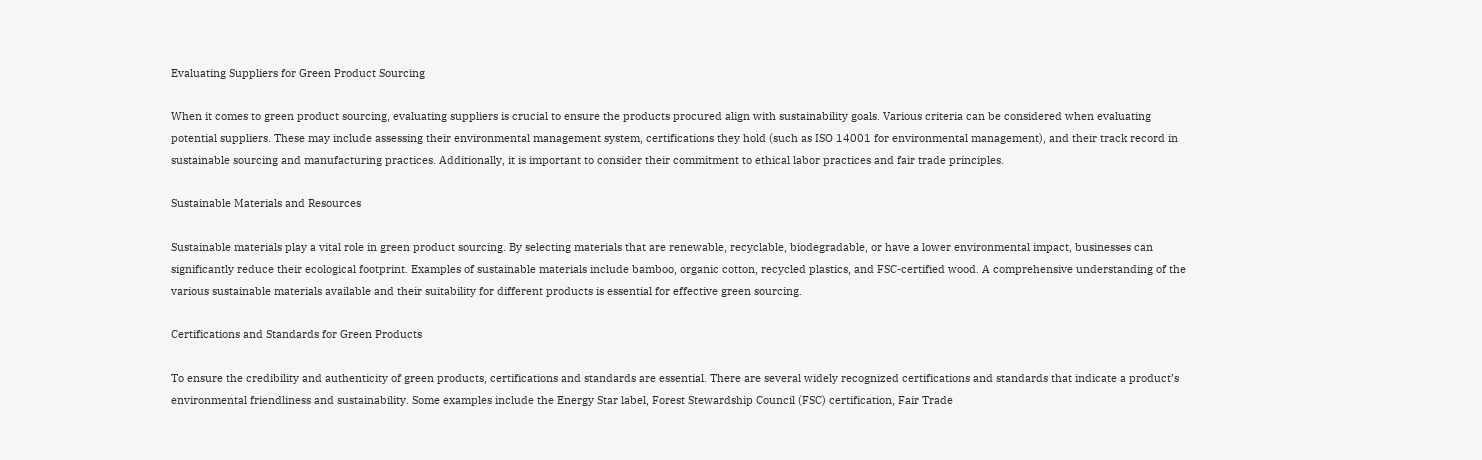Evaluating Suppliers for Green Product Sourcing

When it comes to green product sourcing, evaluating suppliers is crucial to ensure the products procured align with sustainability goals. Various criteria can be considered when evaluating potential suppliers. These may include assessing their environmental management system, certifications they hold (such as ISO 14001 for environmental management), and their track record in sustainable sourcing and manufacturing practices. Additionally, it is important to consider their commitment to ethical labor practices and fair trade principles.

Sustainable Materials and Resources

Sustainable materials play a vital role in green product sourcing. By selecting materials that are renewable, recyclable, biodegradable, or have a lower environmental impact, businesses can significantly reduce their ecological footprint. Examples of sustainable materials include bamboo, organic cotton, recycled plastics, and FSC-certified wood. A comprehensive understanding of the various sustainable materials available and their suitability for different products is essential for effective green sourcing.

Certifications and Standards for Green Products

To ensure the credibility and authenticity of green products, certifications and standards are essential. There are several widely recognized certifications and standards that indicate a product’s environmental friendliness and sustainability. Some examples include the Energy Star label, Forest Stewardship Council (FSC) certification, Fair Trade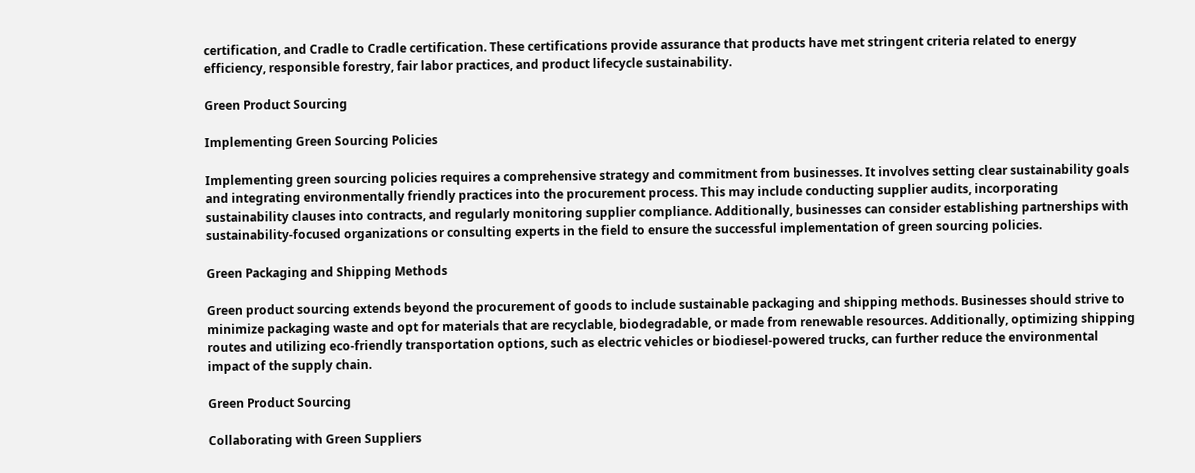certification, and Cradle to Cradle certification. These certifications provide assurance that products have met stringent criteria related to energy efficiency, responsible forestry, fair labor practices, and product lifecycle sustainability.

Green Product Sourcing

Implementing Green Sourcing Policies

Implementing green sourcing policies requires a comprehensive strategy and commitment from businesses. It involves setting clear sustainability goals and integrating environmentally friendly practices into the procurement process. This may include conducting supplier audits, incorporating sustainability clauses into contracts, and regularly monitoring supplier compliance. Additionally, businesses can consider establishing partnerships with sustainability-focused organizations or consulting experts in the field to ensure the successful implementation of green sourcing policies.

Green Packaging and Shipping Methods

Green product sourcing extends beyond the procurement of goods to include sustainable packaging and shipping methods. Businesses should strive to minimize packaging waste and opt for materials that are recyclable, biodegradable, or made from renewable resources. Additionally, optimizing shipping routes and utilizing eco-friendly transportation options, such as electric vehicles or biodiesel-powered trucks, can further reduce the environmental impact of the supply chain.

Green Product Sourcing

Collaborating with Green Suppliers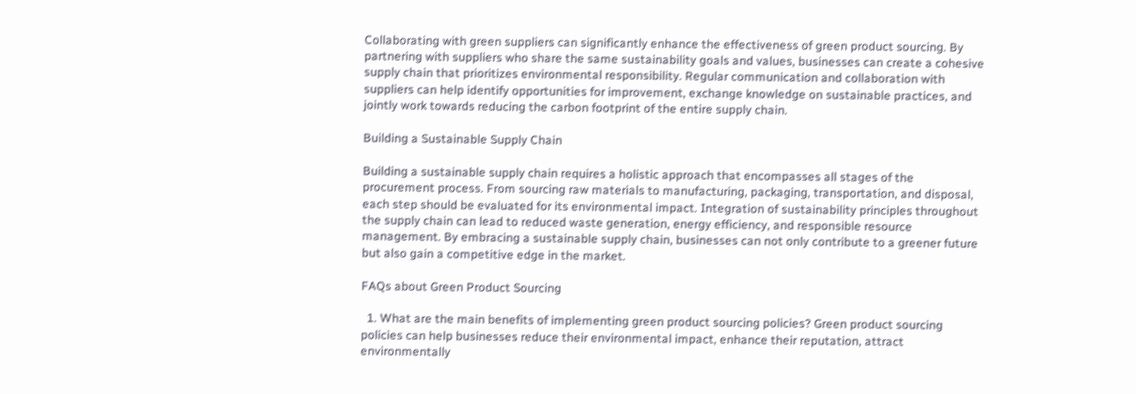Collaborating with green suppliers can significantly enhance the effectiveness of green product sourcing. By partnering with suppliers who share the same sustainability goals and values, businesses can create a cohesive supply chain that prioritizes environmental responsibility. Regular communication and collaboration with suppliers can help identify opportunities for improvement, exchange knowledge on sustainable practices, and jointly work towards reducing the carbon footprint of the entire supply chain.

Building a Sustainable Supply Chain

Building a sustainable supply chain requires a holistic approach that encompasses all stages of the procurement process. From sourcing raw materials to manufacturing, packaging, transportation, and disposal, each step should be evaluated for its environmental impact. Integration of sustainability principles throughout the supply chain can lead to reduced waste generation, energy efficiency, and responsible resource management. By embracing a sustainable supply chain, businesses can not only contribute to a greener future but also gain a competitive edge in the market.

FAQs about Green Product Sourcing

  1. What are the main benefits of implementing green product sourcing policies? Green product sourcing policies can help businesses reduce their environmental impact, enhance their reputation, attract environmentally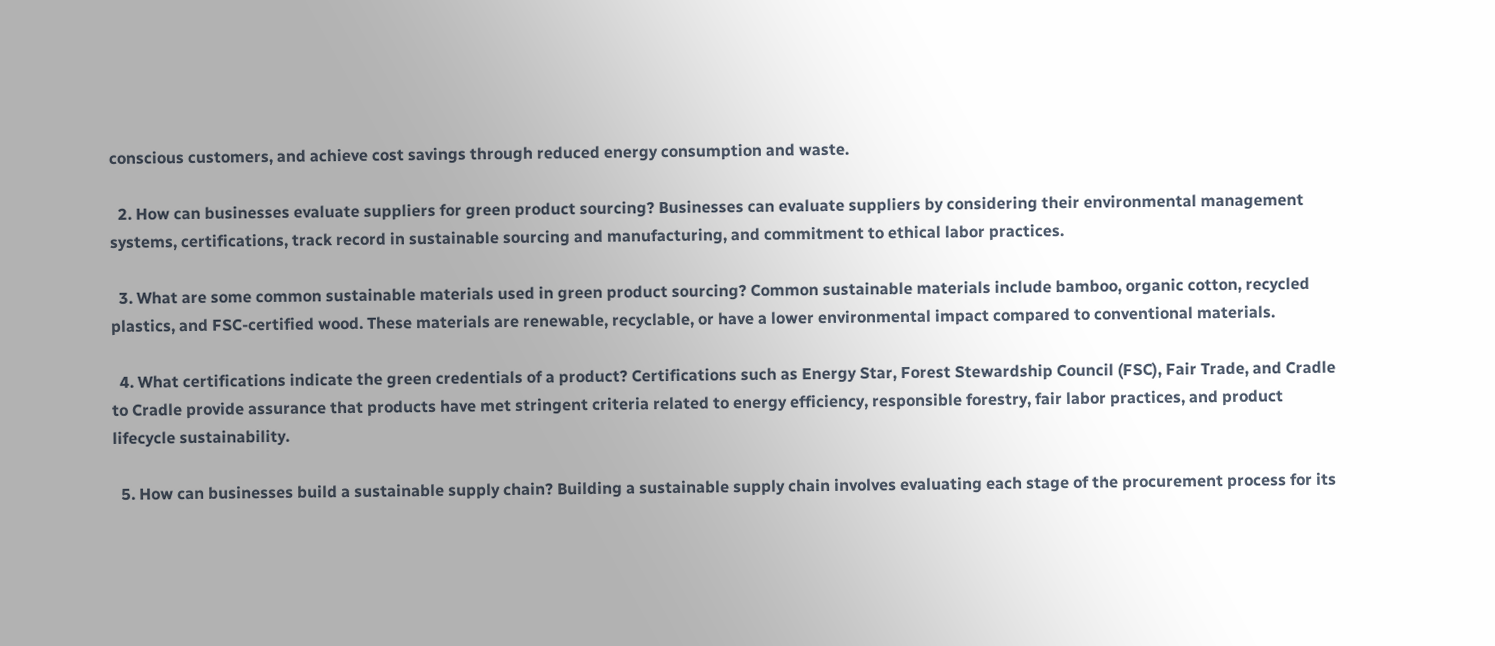conscious customers, and achieve cost savings through reduced energy consumption and waste.

  2. How can businesses evaluate suppliers for green product sourcing? Businesses can evaluate suppliers by considering their environmental management systems, certifications, track record in sustainable sourcing and manufacturing, and commitment to ethical labor practices.

  3. What are some common sustainable materials used in green product sourcing? Common sustainable materials include bamboo, organic cotton, recycled plastics, and FSC-certified wood. These materials are renewable, recyclable, or have a lower environmental impact compared to conventional materials.

  4. What certifications indicate the green credentials of a product? Certifications such as Energy Star, Forest Stewardship Council (FSC), Fair Trade, and Cradle to Cradle provide assurance that products have met stringent criteria related to energy efficiency, responsible forestry, fair labor practices, and product lifecycle sustainability.

  5. How can businesses build a sustainable supply chain? Building a sustainable supply chain involves evaluating each stage of the procurement process for its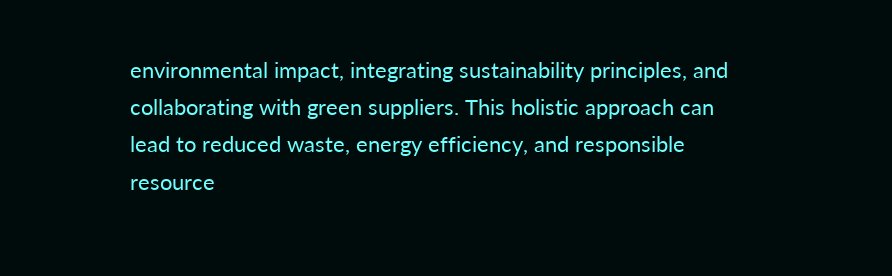environmental impact, integrating sustainability principles, and collaborating with green suppliers. This holistic approach can lead to reduced waste, energy efficiency, and responsible resource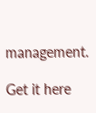management.

Get it here